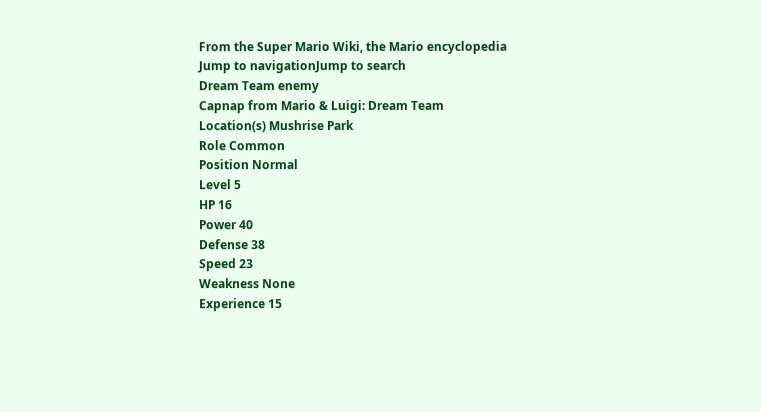From the Super Mario Wiki, the Mario encyclopedia
Jump to navigationJump to search
Dream Team enemy
Capnap from Mario & Luigi: Dream Team
Location(s) Mushrise Park
Role Common
Position Normal
Level 5
HP 16
Power 40
Defense 38
Speed 23
Weakness None
Experience 15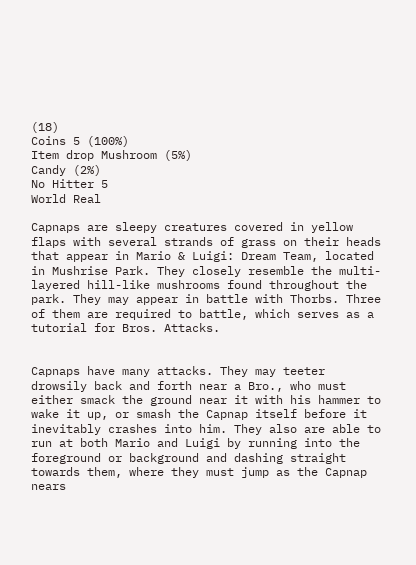(18)
Coins 5 (100%)
Item drop Mushroom (5%)
Candy (2%)
No Hitter 5
World Real

Capnaps are sleepy creatures covered in yellow flaps with several strands of grass on their heads that appear in Mario & Luigi: Dream Team, located in Mushrise Park. They closely resemble the multi-layered hill-like mushrooms found throughout the park. They may appear in battle with Thorbs. Three of them are required to battle, which serves as a tutorial for Bros. Attacks.


Capnaps have many attacks. They may teeter drowsily back and forth near a Bro., who must either smack the ground near it with his hammer to wake it up, or smash the Capnap itself before it inevitably crashes into him. They also are able to run at both Mario and Luigi by running into the foreground or background and dashing straight towards them, where they must jump as the Capnap nears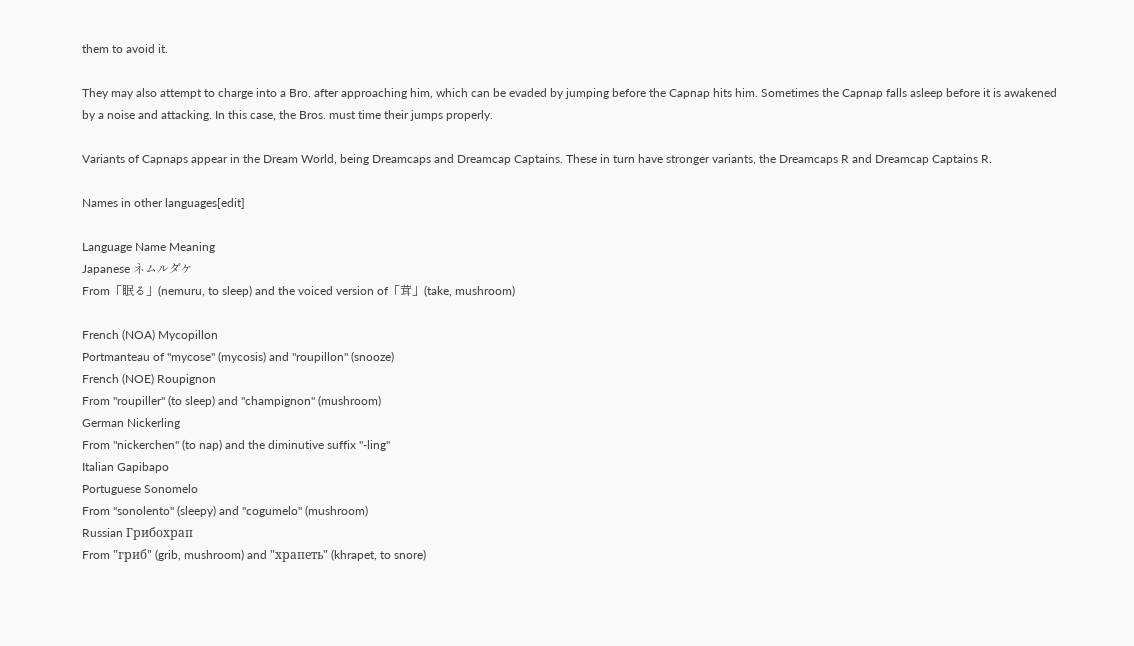them to avoid it.

They may also attempt to charge into a Bro. after approaching him, which can be evaded by jumping before the Capnap hits him. Sometimes the Capnap falls asleep before it is awakened by a noise and attacking. In this case, the Bros. must time their jumps properly.

Variants of Capnaps appear in the Dream World, being Dreamcaps and Dreamcap Captains. These in turn have stronger variants, the Dreamcaps R and Dreamcap Captains R.

Names in other languages[edit]

Language Name Meaning
Japanese ネムルダケ
From「眠る」(nemuru, to sleep) and the voiced version of「茸」(take, mushroom)

French (NOA) Mycopillon
Portmanteau of "mycose" (mycosis) and "roupillon" (snooze)
French (NOE) Roupignon
From "roupiller" (to sleep) and "champignon" (mushroom)
German Nickerling
From "nickerchen" (to nap) and the diminutive suffix "-ling"
Italian Gapibapo
Portuguese Sonomelo
From "sonolento" (sleepy) and "cogumelo" (mushroom)
Russian Грибохрап
From "гриб" (grib, mushroom) and "храпеть" (khrapet, to snore)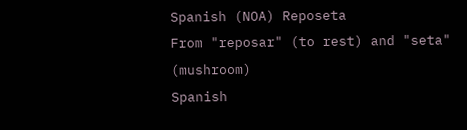Spanish (NOA) Reposeta
From "reposar" (to rest) and "seta" (mushroom)
Spanish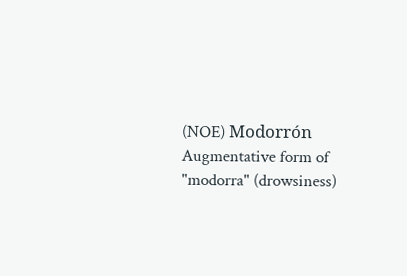(NOE) Modorrón
Augmentative form of "modorra" (drowsiness)